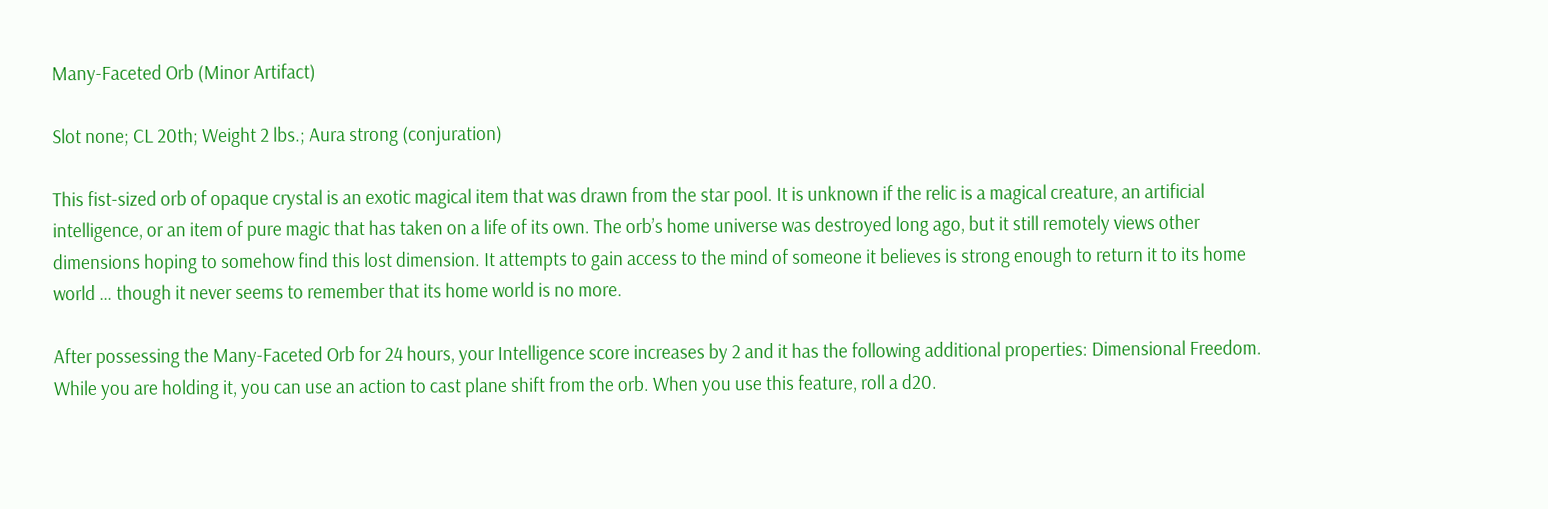Many-Faceted Orb (Minor Artifact)

Slot none; CL 20th; Weight 2 lbs.; Aura strong (conjuration)

This fist-sized orb of opaque crystal is an exotic magical item that was drawn from the star pool. It is unknown if the relic is a magical creature, an artificial intelligence, or an item of pure magic that has taken on a life of its own. The orb’s home universe was destroyed long ago, but it still remotely views other dimensions hoping to somehow find this lost dimension. It attempts to gain access to the mind of someone it believes is strong enough to return it to its home world … though it never seems to remember that its home world is no more.

After possessing the Many-Faceted Orb for 24 hours, your Intelligence score increases by 2 and it has the following additional properties: Dimensional Freedom. While you are holding it, you can use an action to cast plane shift from the orb. When you use this feature, roll a d20.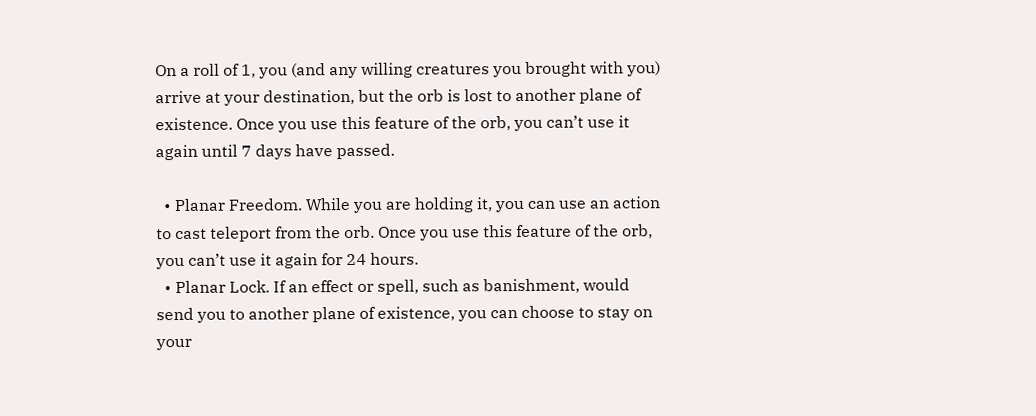On a roll of 1, you (and any willing creatures you brought with you) arrive at your destination, but the orb is lost to another plane of existence. Once you use this feature of the orb, you can’t use it again until 7 days have passed.

  • Planar Freedom. While you are holding it, you can use an action to cast teleport from the orb. Once you use this feature of the orb, you can’t use it again for 24 hours.
  • Planar Lock. If an effect or spell, such as banishment, would send you to another plane of existence, you can choose to stay on your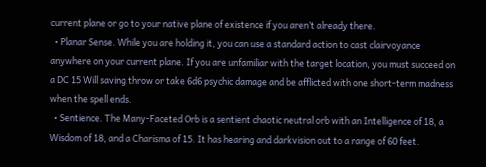current plane or go to your native plane of existence if you aren’t already there.
  • Planar Sense. While you are holding it, you can use a standard action to cast clairvoyance anywhere on your current plane. If you are unfamiliar with the target location, you must succeed on a DC 15 Will saving throw or take 6d6 psychic damage and be afflicted with one short-term madness when the spell ends.
  • Sentience. The Many-Faceted Orb is a sentient chaotic neutral orb with an Intelligence of 18, a Wisdom of 18, and a Charisma of 15. It has hearing and darkvision out to a range of 60 feet.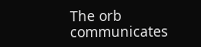The orb communicates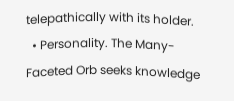telepathically with its holder.
  • Personality. The Many-Faceted Orb seeks knowledge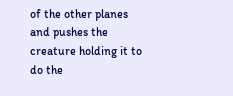of the other planes and pushes the creature holding it to do the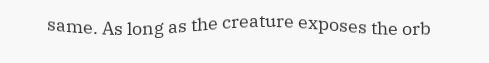same. As long as the creature exposes the orb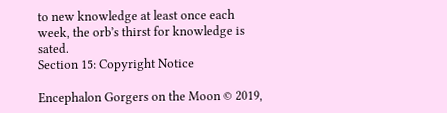to new knowledge at least once each week, the orb’s thirst for knowledge is sated.
Section 15: Copyright Notice

Encephalon Gorgers on the Moon © 2019,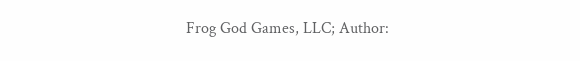Frog God Games, LLC; Author: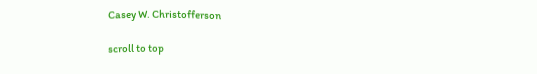Casey W. Christofferson

scroll to top